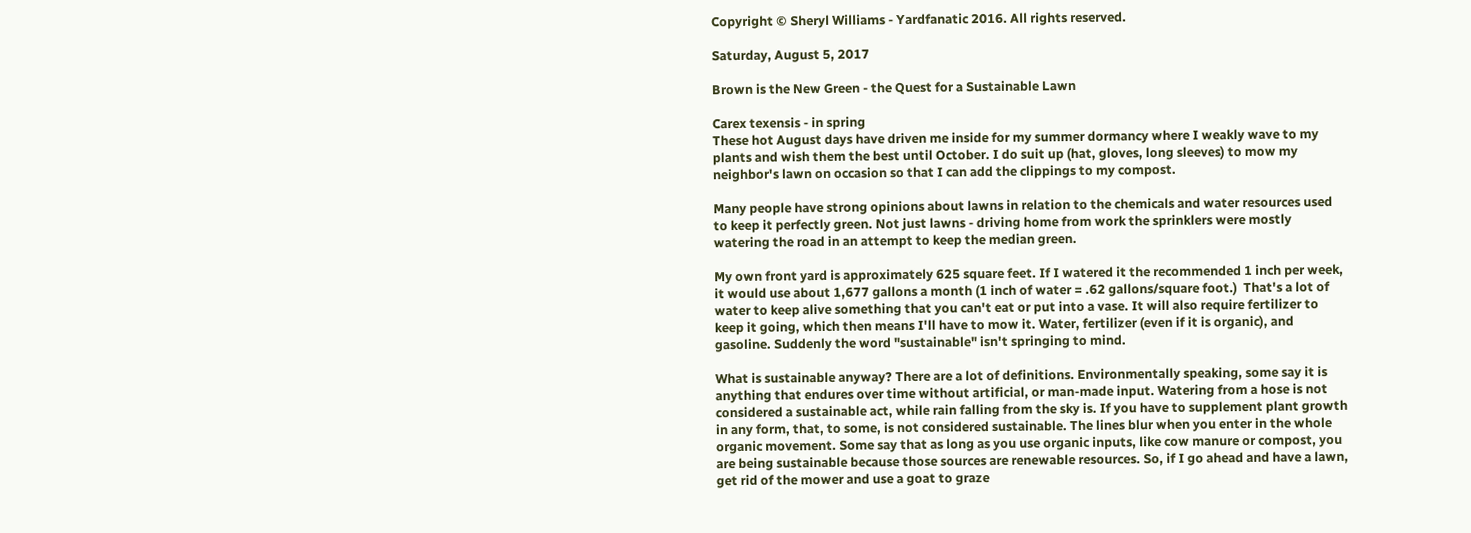Copyright © Sheryl Williams - Yardfanatic 2016. All rights reserved.

Saturday, August 5, 2017

Brown is the New Green - the Quest for a Sustainable Lawn

Carex texensis - in spring
These hot August days have driven me inside for my summer dormancy where I weakly wave to my plants and wish them the best until October. I do suit up (hat, gloves, long sleeves) to mow my neighbor's lawn on occasion so that I can add the clippings to my compost.

Many people have strong opinions about lawns in relation to the chemicals and water resources used to keep it perfectly green. Not just lawns - driving home from work the sprinklers were mostly watering the road in an attempt to keep the median green.

My own front yard is approximately 625 square feet. If I watered it the recommended 1 inch per week, it would use about 1,677 gallons a month (1 inch of water = .62 gallons/square foot.)  That's a lot of water to keep alive something that you can't eat or put into a vase. It will also require fertilizer to keep it going, which then means I'll have to mow it. Water, fertilizer (even if it is organic), and gasoline. Suddenly the word "sustainable" isn't springing to mind.

What is sustainable anyway? There are a lot of definitions. Environmentally speaking, some say it is anything that endures over time without artificial, or man-made input. Watering from a hose is not considered a sustainable act, while rain falling from the sky is. If you have to supplement plant growth in any form, that, to some, is not considered sustainable. The lines blur when you enter in the whole organic movement. Some say that as long as you use organic inputs, like cow manure or compost, you are being sustainable because those sources are renewable resources. So, if I go ahead and have a lawn, get rid of the mower and use a goat to graze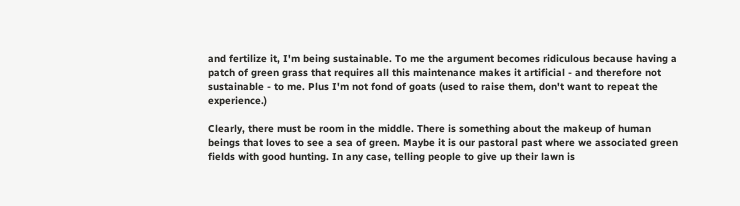and fertilize it, I'm being sustainable. To me the argument becomes ridiculous because having a patch of green grass that requires all this maintenance makes it artificial - and therefore not sustainable - to me. Plus I'm not fond of goats (used to raise them, don't want to repeat the experience.)

Clearly, there must be room in the middle. There is something about the makeup of human beings that loves to see a sea of green. Maybe it is our pastoral past where we associated green fields with good hunting. In any case, telling people to give up their lawn is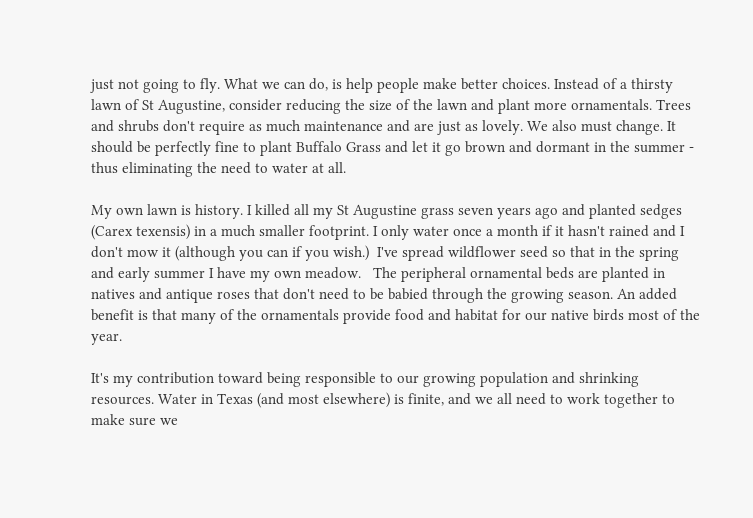just not going to fly. What we can do, is help people make better choices. Instead of a thirsty lawn of St Augustine, consider reducing the size of the lawn and plant more ornamentals. Trees and shrubs don't require as much maintenance and are just as lovely. We also must change. It should be perfectly fine to plant Buffalo Grass and let it go brown and dormant in the summer - thus eliminating the need to water at all.

My own lawn is history. I killed all my St Augustine grass seven years ago and planted sedges (Carex texensis) in a much smaller footprint. I only water once a month if it hasn't rained and I don't mow it (although you can if you wish.)  I've spread wildflower seed so that in the spring and early summer I have my own meadow.   The peripheral ornamental beds are planted in natives and antique roses that don't need to be babied through the growing season. An added benefit is that many of the ornamentals provide food and habitat for our native birds most of the year.

It's my contribution toward being responsible to our growing population and shrinking resources. Water in Texas (and most elsewhere) is finite, and we all need to work together to make sure we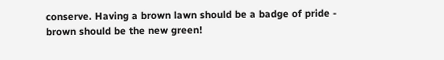conserve. Having a brown lawn should be a badge of pride - brown should be the new green!